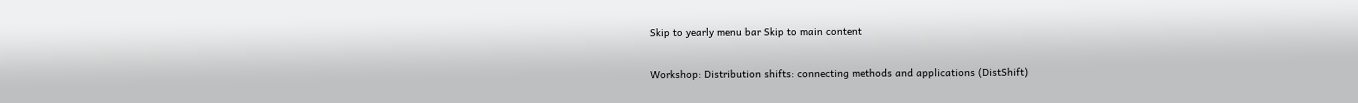Skip to yearly menu bar Skip to main content

Workshop: Distribution shifts: connecting methods and applications (DistShift)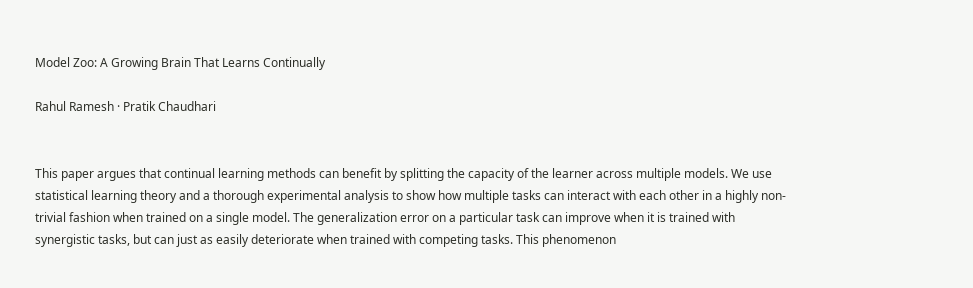Model Zoo: A Growing Brain That Learns Continually

Rahul Ramesh · Pratik Chaudhari


This paper argues that continual learning methods can benefit by splitting the capacity of the learner across multiple models. We use statistical learning theory and a thorough experimental analysis to show how multiple tasks can interact with each other in a highly non-trivial fashion when trained on a single model. The generalization error on a particular task can improve when it is trained with synergistic tasks, but can just as easily deteriorate when trained with competing tasks. This phenomenon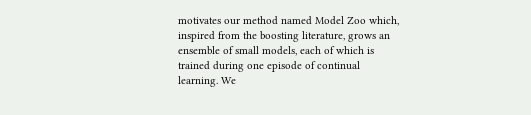motivates our method named Model Zoo which, inspired from the boosting literature, grows an ensemble of small models, each of which is trained during one episode of continual learning. We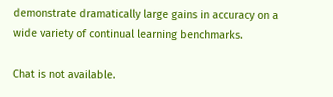demonstrate dramatically large gains in accuracy on a wide variety of continual learning benchmarks.

Chat is not available.